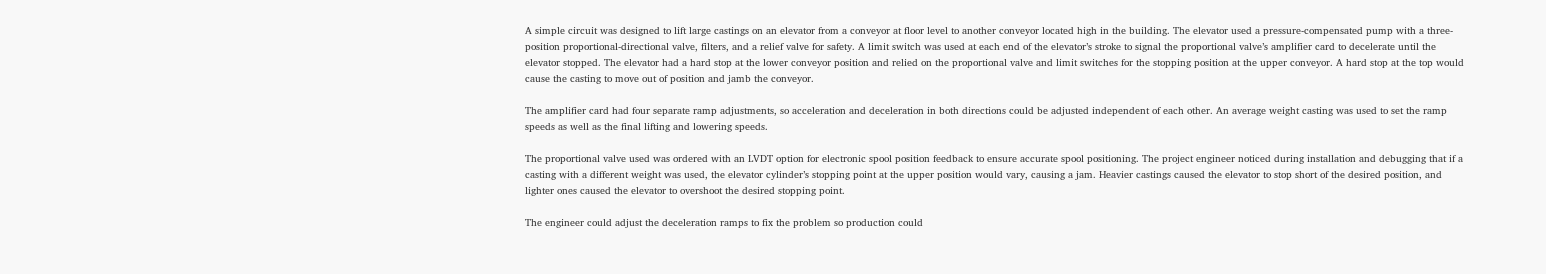A simple circuit was designed to lift large castings on an elevator from a conveyor at floor level to another conveyor located high in the building. The elevator used a pressure-compensated pump with a three-position proportional-directional valve, filters, and a relief valve for safety. A limit switch was used at each end of the elevator’s stroke to signal the proportional valve’s amplifier card to decelerate until the elevator stopped. The elevator had a hard stop at the lower conveyor position and relied on the proportional valve and limit switches for the stopping position at the upper conveyor. A hard stop at the top would cause the casting to move out of position and jamb the conveyor.

The amplifier card had four separate ramp adjustments, so acceleration and deceleration in both directions could be adjusted independent of each other. An average weight casting was used to set the ramp speeds as well as the final lifting and lowering speeds.

The proportional valve used was ordered with an LVDT option for electronic spool position feedback to ensure accurate spool positioning. The project engineer noticed during installation and debugging that if a casting with a different weight was used, the elevator cylinder’s stopping point at the upper position would vary, causing a jam. Heavier castings caused the elevator to stop short of the desired position, and lighter ones caused the elevator to overshoot the desired stopping point.

The engineer could adjust the deceleration ramps to fix the problem so production could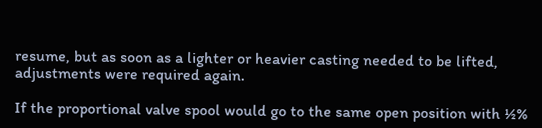resume, but as soon as a lighter or heavier casting needed to be lifted, adjustments were required again.

If the proportional valve spool would go to the same open position with ½%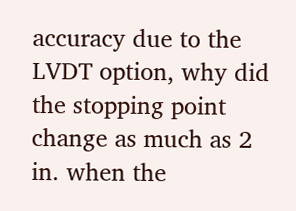accuracy due to the LVDT option, why did the stopping point change as much as 2 in. when the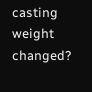casting weight changed?